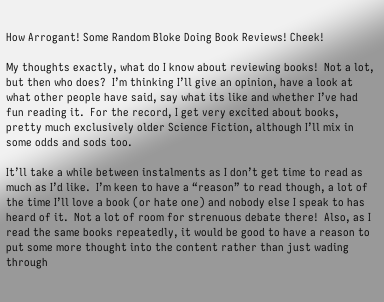How Arrogant! Some Random Bloke Doing Book Reviews! Cheek!

My thoughts exactly, what do I know about reviewing books!  Not a lot, but then who does?  I’m thinking I’ll give an opinion, have a look at what other people have said, say what its like and whether I’ve had fun reading it.  For the record, I get very excited about books, pretty much exclusively older Science Fiction, although I’ll mix in some odds and sods too.

It’ll take a while between instalments as I don’t get time to read as much as I’d like.  I’m keen to have a “reason” to read though, a lot of the time I’ll love a book (or hate one) and nobody else I speak to has heard of it.  Not a lot of room for strenuous debate there!  Also, as I read the same books repeatedly, it would be good to have a reason to put some more thought into the content rather than just wading through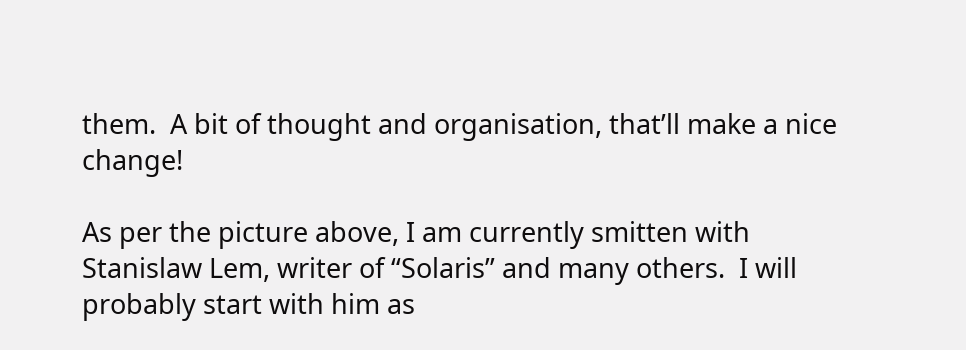them.  A bit of thought and organisation, that’ll make a nice change!

As per the picture above, I am currently smitten with Stanislaw Lem, writer of “Solaris” and many others.  I will probably start with him as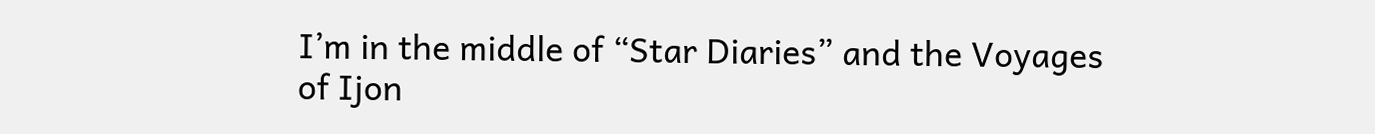I’m in the middle of “Star Diaries” and the Voyages of Ijon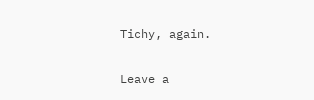Tichy, again.

Leave a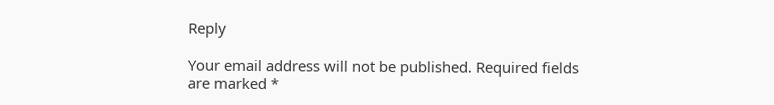Reply

Your email address will not be published. Required fields are marked *